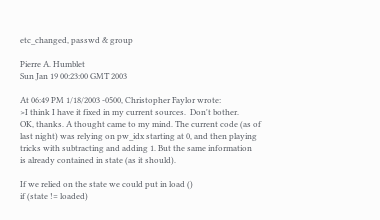etc_changed, passwd & group

Pierre A. Humblet
Sun Jan 19 00:23:00 GMT 2003

At 06:49 PM 1/18/2003 -0500, Christopher Faylor wrote:
>I think I have it fixed in my current sources.  Don't bother.
OK, thanks. A thought came to my mind. The current code (as of
last night) was relying on pw_idx starting at 0, and then playing
tricks with subtracting and adding 1. But the same information
is already contained in state (as it should).

If we relied on the state we could put in load ()
if (state != loaded)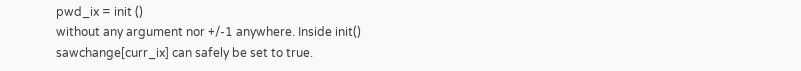pwd_ix = init ()
without any argument nor +/-1 anywhere. Inside init()
sawchange[curr_ix] can safely be set to true.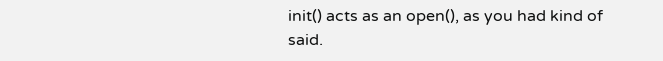init() acts as an open(), as you had kind of said.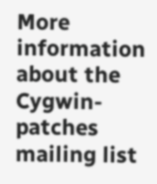More information about the Cygwin-patches mailing list